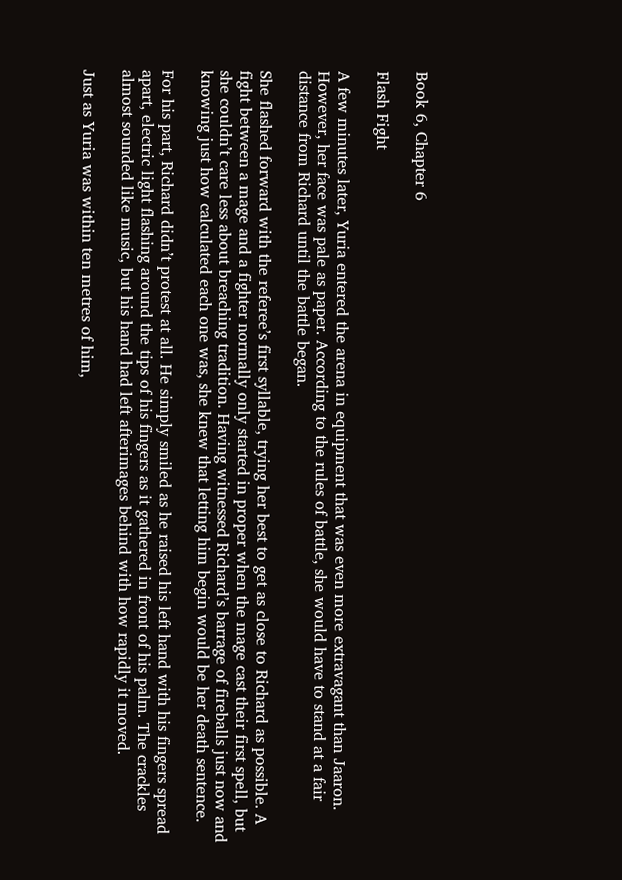Book 6, Chapter 6

Flash Fight

A few minutes later, Yuria entered the arena in equipment that was even more extravagant than Jaaron. However, her face was pale as paper. According to the rules of battle, she would have to stand at a fair distance from Richard until the battle began.

She flashed forward with the referee’s first syllable, trying her best to get as close to Richard as possible. A fight between a mage and a fighter normally only started in proper when the mage cast their first spell, but she couldn’t care less about breaching tradition. Having witnessed Richard’s barrage of fireballs just now and knowing just how calculated each one was, she knew that letting him begin would be her death sentence.

For his part, Richard didn’t protest at all. He simply smiled as he raised his left hand with his fingers spread apart, electric light flashing around the tips of his fingers as it gathered in front of his palm. The crackles almost sounded like music, but his hand had left afterimages behind with how rapidly it moved.

Just as Yuria was within ten metres of him,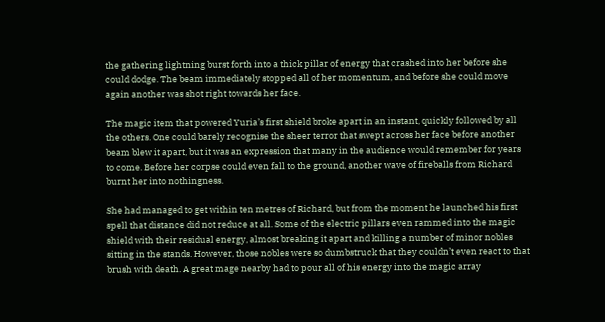the gathering lightning burst forth into a thick pillar of energy that crashed into her before she could dodge. The beam immediately stopped all of her momentum, and before she could move again another was shot right towards her face.

The magic item that powered Yuria’s first shield broke apart in an instant, quickly followed by all the others. One could barely recognise the sheer terror that swept across her face before another beam blew it apart, but it was an expression that many in the audience would remember for years to come. Before her corpse could even fall to the ground, another wave of fireballs from Richard burnt her into nothingness.

She had managed to get within ten metres of Richard, but from the moment he launched his first spell that distance did not reduce at all. Some of the electric pillars even rammed into the magic shield with their residual energy, almost breaking it apart and killing a number of minor nobles sitting in the stands. However, those nobles were so dumbstruck that they couldn’t even react to that brush with death. A great mage nearby had to pour all of his energy into the magic array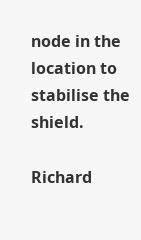node in the location to stabilise the shield.

Richard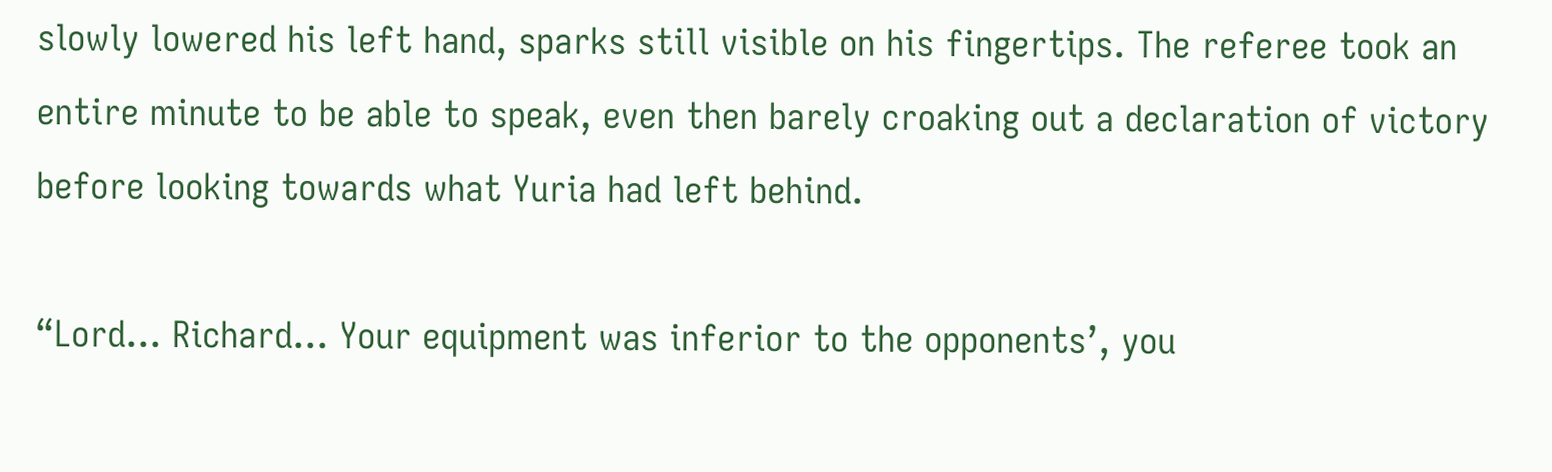slowly lowered his left hand, sparks still visible on his fingertips. The referee took an entire minute to be able to speak, even then barely croaking out a declaration of victory before looking towards what Yuria had left behind.

“Lord… Richard… Your equipment was inferior to the opponents’, you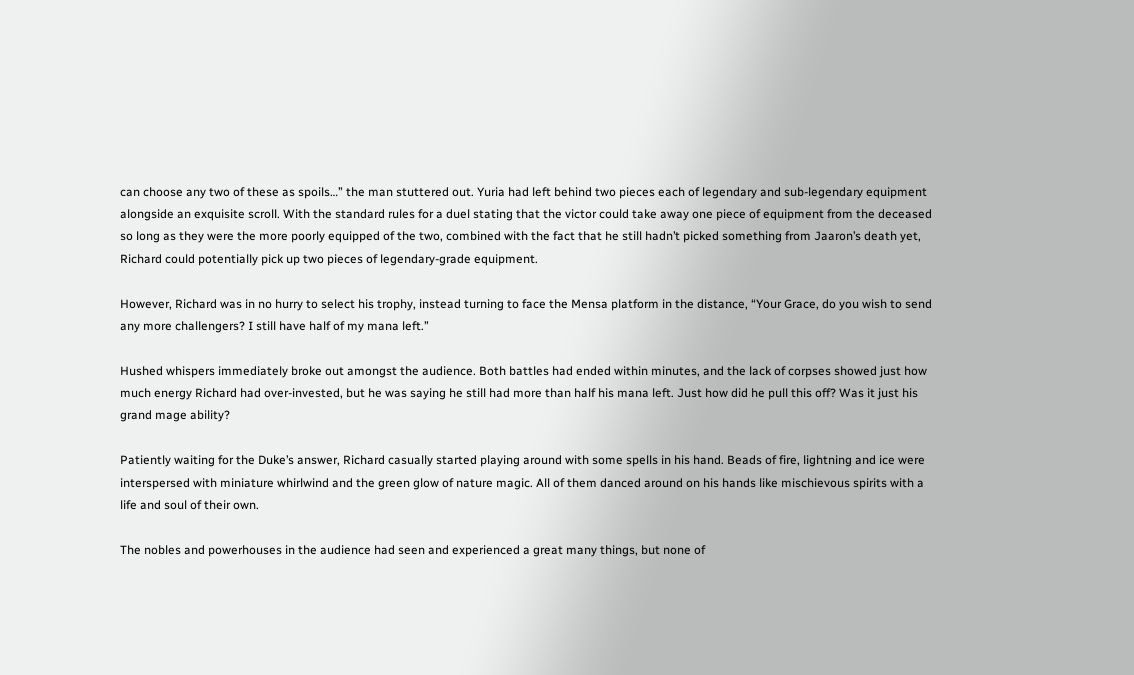can choose any two of these as spoils…” the man stuttered out. Yuria had left behind two pieces each of legendary and sub-legendary equipment alongside an exquisite scroll. With the standard rules for a duel stating that the victor could take away one piece of equipment from the deceased so long as they were the more poorly equipped of the two, combined with the fact that he still hadn’t picked something from Jaaron’s death yet, Richard could potentially pick up two pieces of legendary-grade equipment.

However, Richard was in no hurry to select his trophy, instead turning to face the Mensa platform in the distance, “Your Grace, do you wish to send any more challengers? I still have half of my mana left.”

Hushed whispers immediately broke out amongst the audience. Both battles had ended within minutes, and the lack of corpses showed just how much energy Richard had over-invested, but he was saying he still had more than half his mana left. Just how did he pull this off? Was it just his grand mage ability?

Patiently waiting for the Duke’s answer, Richard casually started playing around with some spells in his hand. Beads of fire, lightning and ice were interspersed with miniature whirlwind and the green glow of nature magic. All of them danced around on his hands like mischievous spirits with a life and soul of their own.

The nobles and powerhouses in the audience had seen and experienced a great many things, but none of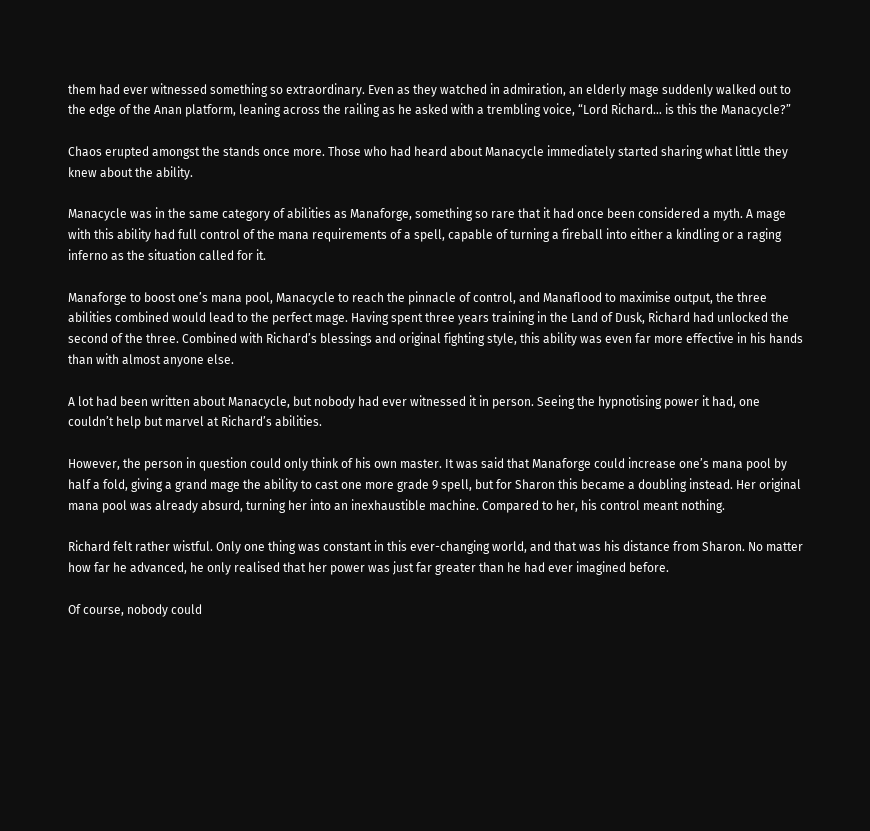them had ever witnessed something so extraordinary. Even as they watched in admiration, an elderly mage suddenly walked out to the edge of the Anan platform, leaning across the railing as he asked with a trembling voice, “Lord Richard… is this the Manacycle?”

Chaos erupted amongst the stands once more. Those who had heard about Manacycle immediately started sharing what little they knew about the ability.

Manacycle was in the same category of abilities as Manaforge, something so rare that it had once been considered a myth. A mage with this ability had full control of the mana requirements of a spell, capable of turning a fireball into either a kindling or a raging inferno as the situation called for it.

Manaforge to boost one’s mana pool, Manacycle to reach the pinnacle of control, and Manaflood to maximise output, the three abilities combined would lead to the perfect mage. Having spent three years training in the Land of Dusk, Richard had unlocked the second of the three. Combined with Richard’s blessings and original fighting style, this ability was even far more effective in his hands than with almost anyone else.

A lot had been written about Manacycle, but nobody had ever witnessed it in person. Seeing the hypnotising power it had, one couldn’t help but marvel at Richard’s abilities.

However, the person in question could only think of his own master. It was said that Manaforge could increase one’s mana pool by half a fold, giving a grand mage the ability to cast one more grade 9 spell, but for Sharon this became a doubling instead. Her original mana pool was already absurd, turning her into an inexhaustible machine. Compared to her, his control meant nothing.

Richard felt rather wistful. Only one thing was constant in this ever-changing world, and that was his distance from Sharon. No matter how far he advanced, he only realised that her power was just far greater than he had ever imagined before.

Of course, nobody could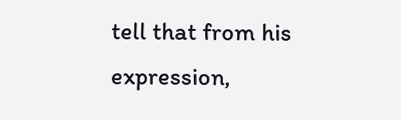tell that from his expression,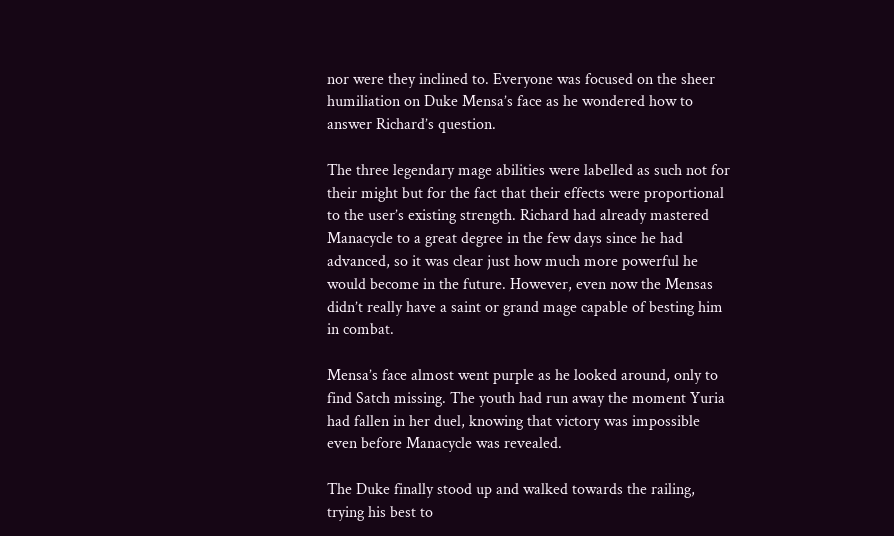nor were they inclined to. Everyone was focused on the sheer humiliation on Duke Mensa’s face as he wondered how to answer Richard’s question.

The three legendary mage abilities were labelled as such not for their might but for the fact that their effects were proportional to the user’s existing strength. Richard had already mastered Manacycle to a great degree in the few days since he had advanced, so it was clear just how much more powerful he would become in the future. However, even now the Mensas didn’t really have a saint or grand mage capable of besting him in combat.

Mensa’s face almost went purple as he looked around, only to find Satch missing. The youth had run away the moment Yuria had fallen in her duel, knowing that victory was impossible even before Manacycle was revealed.

The Duke finally stood up and walked towards the railing, trying his best to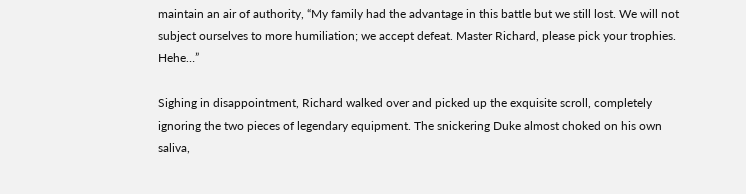maintain an air of authority, “My family had the advantage in this battle but we still lost. We will not subject ourselves to more humiliation; we accept defeat. Master Richard, please pick your trophies. Hehe…”

Sighing in disappointment, Richard walked over and picked up the exquisite scroll, completely ignoring the two pieces of legendary equipment. The snickering Duke almost choked on his own saliva,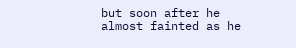but soon after he almost fainted as he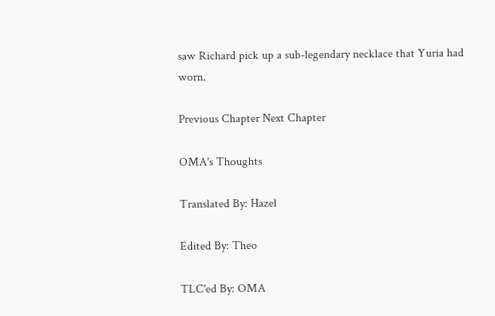saw Richard pick up a sub-legendary necklace that Yuria had worn.

Previous Chapter Next Chapter

OMA's Thoughts

Translated By: Hazel

Edited By: Theo

TLC'ed By: OMA